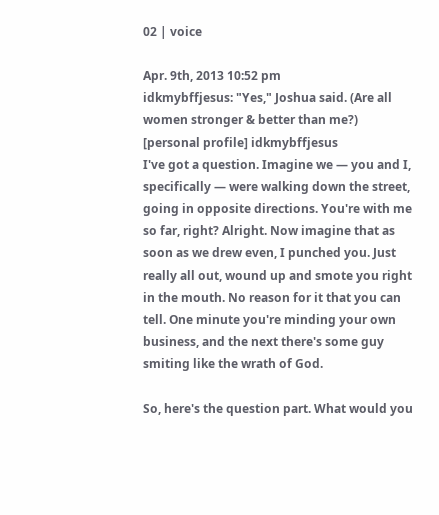02 | voice

Apr. 9th, 2013 10:52 pm
idkmybffjesus: "Yes," Joshua said. (Are all women stronger & better than me?)
[personal profile] idkmybffjesus
I've got a question. Imagine we — you and I, specifically — were walking down the street, going in opposite directions. You're with me so far, right? Alright. Now imagine that as soon as we drew even, I punched you. Just really all out, wound up and smote you right in the mouth. No reason for it that you can tell. One minute you're minding your own business, and the next there's some guy smiting like the wrath of God.

So, here's the question part. What would you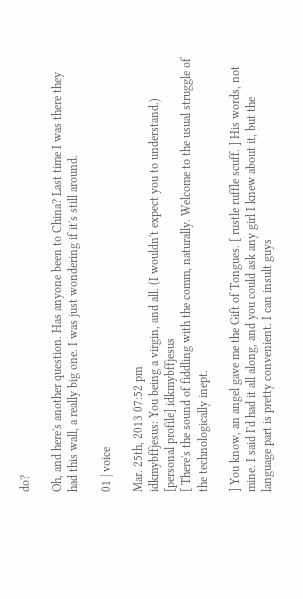do?

Oh, and here's another question. Has anyone been to China? Last time I was there they had this wall, a really big one. I was just wondering if it's still around.

01 | voice

Mar. 25th, 2013 07:52 pm
idkmybffjesus: You being a virgin, and all. (I wouldn't expect you to understand.)
[personal profile] idkmybffjesus
[ There's the sound of fiddling with the comm, naturally. Welcome to the usual struggle of the technologically inept.

] You know, an angel gave me the Gift of Tongues. [ rustle ruffle scuff. ] His words, not mine. I said I'd had it all along, and you could ask any girl I knew about it, but the language part is pretty convenient. I can insult guys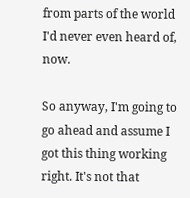from parts of the world I'd never even heard of, now.

So anyway, I'm going to go ahead and assume I got this thing working right. It's not that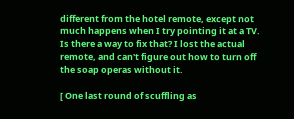different from the hotel remote, except not much happens when I try pointing it at a TV. Is there a way to fix that? I lost the actual remote, and can't figure out how to turn off the soap operas without it.

[ One last round of scuffling as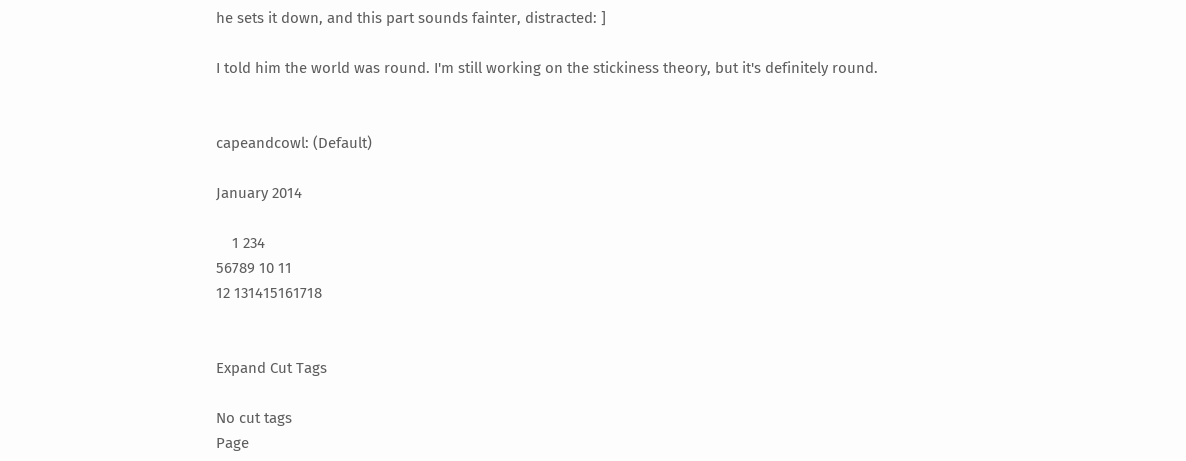he sets it down, and this part sounds fainter, distracted: ]

I told him the world was round. I'm still working on the stickiness theory, but it's definitely round.


capeandcowl: (Default)

January 2014

    1 234
56789 10 11
12 131415161718


Expand Cut Tags

No cut tags
Page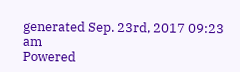generated Sep. 23rd, 2017 09:23 am
Powered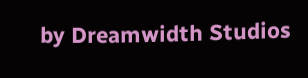by Dreamwidth Studios